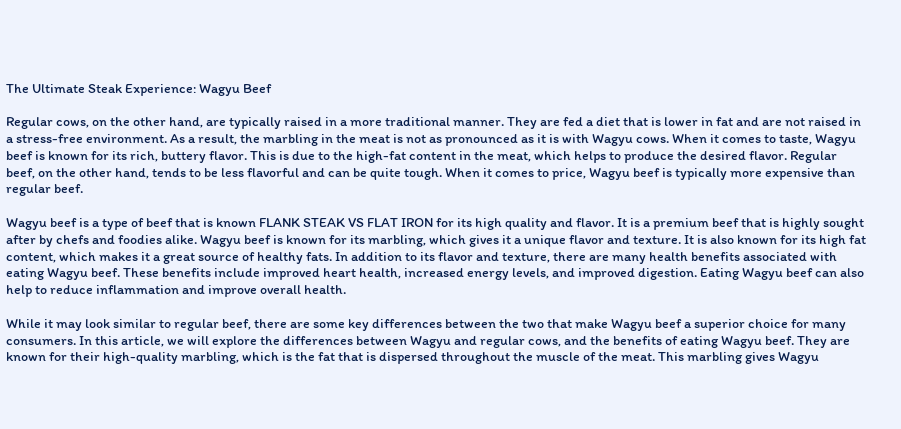The Ultimate Steak Experience: Wagyu Beef

Regular cows, on the other hand, are typically raised in a more traditional manner. They are fed a diet that is lower in fat and are not raised in a stress-free environment. As a result, the marbling in the meat is not as pronounced as it is with Wagyu cows. When it comes to taste, Wagyu beef is known for its rich, buttery flavor. This is due to the high-fat content in the meat, which helps to produce the desired flavor. Regular beef, on the other hand, tends to be less flavorful and can be quite tough. When it comes to price, Wagyu beef is typically more expensive than regular beef.

Wagyu beef is a type of beef that is known FLANK STEAK VS FLAT IRON for its high quality and flavor. It is a premium beef that is highly sought after by chefs and foodies alike. Wagyu beef is known for its marbling, which gives it a unique flavor and texture. It is also known for its high fat content, which makes it a great source of healthy fats. In addition to its flavor and texture, there are many health benefits associated with eating Wagyu beef. These benefits include improved heart health, increased energy levels, and improved digestion. Eating Wagyu beef can also help to reduce inflammation and improve overall health.

While it may look similar to regular beef, there are some key differences between the two that make Wagyu beef a superior choice for many consumers. In this article, we will explore the differences between Wagyu and regular cows, and the benefits of eating Wagyu beef. They are known for their high-quality marbling, which is the fat that is dispersed throughout the muscle of the meat. This marbling gives Wagyu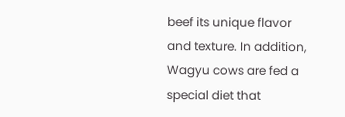beef its unique flavor and texture. In addition, Wagyu cows are fed a special diet that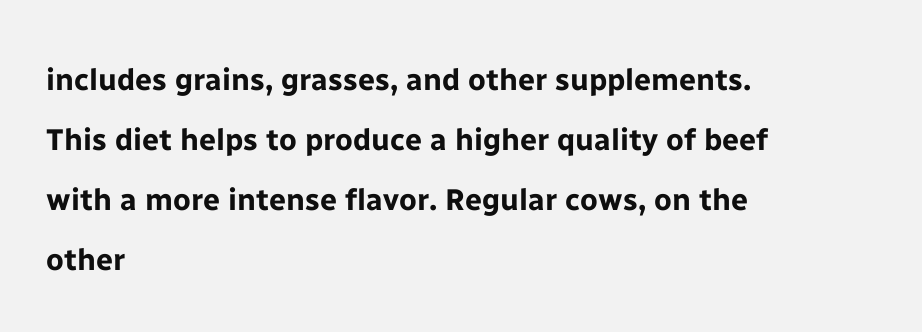includes grains, grasses, and other supplements. This diet helps to produce a higher quality of beef with a more intense flavor. Regular cows, on the other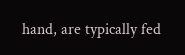hand, are typically fed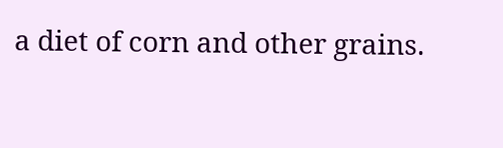a diet of corn and other grains.